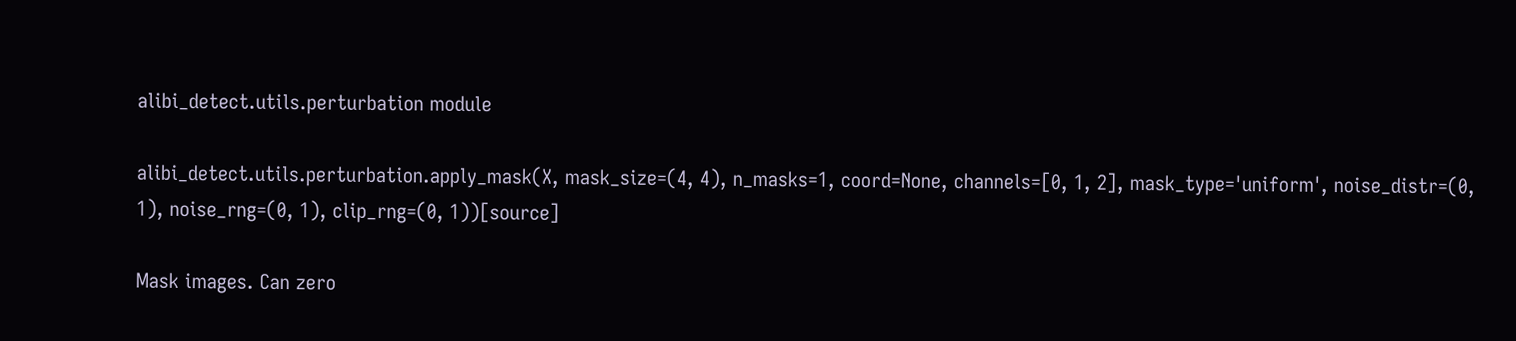alibi_detect.utils.perturbation module

alibi_detect.utils.perturbation.apply_mask(X, mask_size=(4, 4), n_masks=1, coord=None, channels=[0, 1, 2], mask_type='uniform', noise_distr=(0, 1), noise_rng=(0, 1), clip_rng=(0, 1))[source]

Mask images. Can zero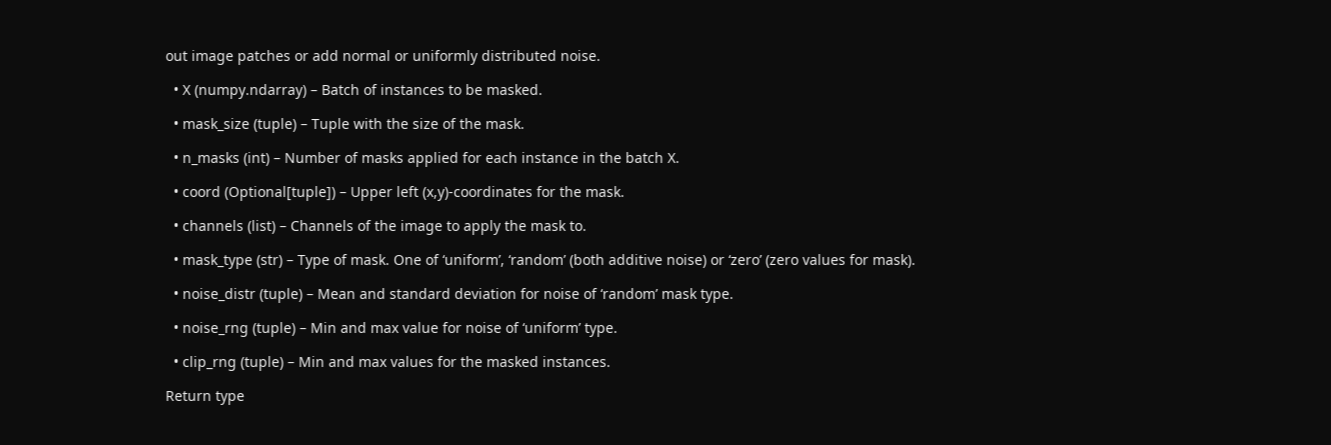out image patches or add normal or uniformly distributed noise.

  • X (numpy.ndarray) – Batch of instances to be masked.

  • mask_size (tuple) – Tuple with the size of the mask.

  • n_masks (int) – Number of masks applied for each instance in the batch X.

  • coord (Optional[tuple]) – Upper left (x,y)-coordinates for the mask.

  • channels (list) – Channels of the image to apply the mask to.

  • mask_type (str) – Type of mask. One of ‘uniform’, ‘random’ (both additive noise) or ‘zero’ (zero values for mask).

  • noise_distr (tuple) – Mean and standard deviation for noise of ‘random’ mask type.

  • noise_rng (tuple) – Min and max value for noise of ‘uniform’ type.

  • clip_rng (tuple) – Min and max values for the masked instances.

Return type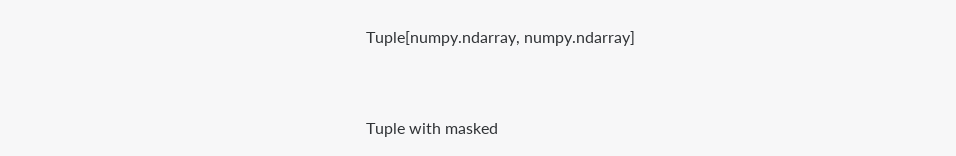Tuple[numpy.ndarray, numpy.ndarray]


Tuple with masked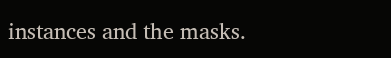instances and the masks.